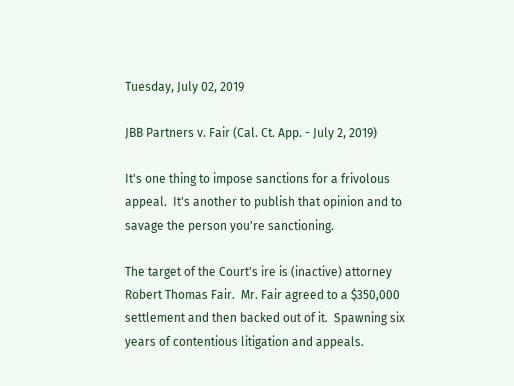Tuesday, July 02, 2019

JBB Partners v. Fair (Cal. Ct. App. - July 2, 2019)

It's one thing to impose sanctions for a frivolous appeal.  It's another to publish that opinion and to savage the person you're sanctioning.

The target of the Court's ire is (inactive) attorney Robert Thomas Fair.  Mr. Fair agreed to a $350,000 settlement and then backed out of it.  Spawning six years of contentious litigation and appeals.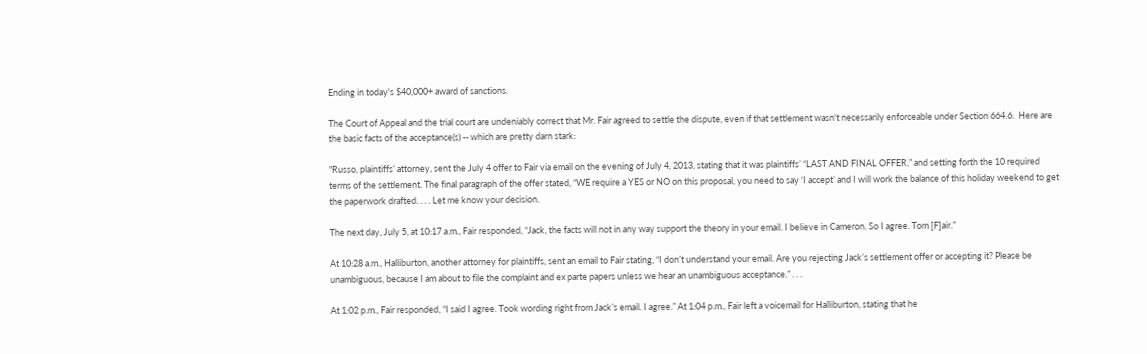Ending in today's $40,000+ award of sanctions.

The Court of Appeal and the trial court are undeniably correct that Mr. Fair agreed to settle the dispute, even if that settlement wasn't necessarily enforceable under Section 664.6.  Here are the basic facts of the acceptance(s) -- which are pretty darn stark:

"Russo, plaintiffs’ attorney, sent the July 4 offer to Fair via email on the evening of July 4, 2013, stating that it was plaintiffs’ “LAST AND FINAL OFFER,” and setting forth the 10 required terms of the settlement. The final paragraph of the offer stated, “WE require a YES or NO on this proposal, you need to say ‘I accept’ and I will work the balance of this holiday weekend to get the paperwork drafted. . . . Let me know your decision.

The next day, July 5, at 10:17 a.m., Fair responded, “Jack, the facts will not in any way support the theory in your email. I believe in Cameron. So I agree. Tom [F]air.”

At 10:28 a.m., Halliburton, another attorney for plaintiffs, sent an email to Fair stating, “I don’t understand your email. Are you rejecting Jack’s settlement offer or accepting it? Please be unambiguous, because I am about to file the complaint and ex parte papers unless we hear an unambiguous acceptance.” . . .

At 1:02 p.m., Fair responded, “I said I agree. Took wording right from Jack’s email. I agree.” At 1:04 p.m., Fair left a voicemail for Halliburton, stating that he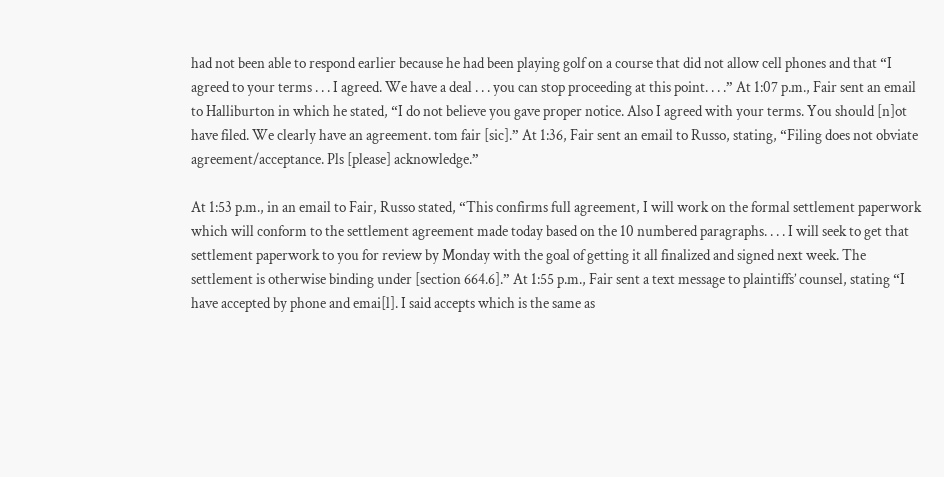had not been able to respond earlier because he had been playing golf on a course that did not allow cell phones and that “I agreed to your terms . . . I agreed. We have a deal . . . you can stop proceeding at this point. . . .” At 1:07 p.m., Fair sent an email to Halliburton in which he stated, “I do not believe you gave proper notice. Also I agreed with your terms. You should [n]ot have filed. We clearly have an agreement. tom fair [sic].” At 1:36, Fair sent an email to Russo, stating, “Filing does not obviate agreement/acceptance. Pls [please] acknowledge.”

At 1:53 p.m., in an email to Fair, Russo stated, “This confirms full agreement, I will work on the formal settlement paperwork which will conform to the settlement agreement made today based on the 10 numbered paragraphs. . . . I will seek to get that settlement paperwork to you for review by Monday with the goal of getting it all finalized and signed next week. The settlement is otherwise binding under [section 664.6].” At 1:55 p.m., Fair sent a text message to plaintiffs’ counsel, stating “I have accepted by phone and emai[l]. I said accepts which is the same as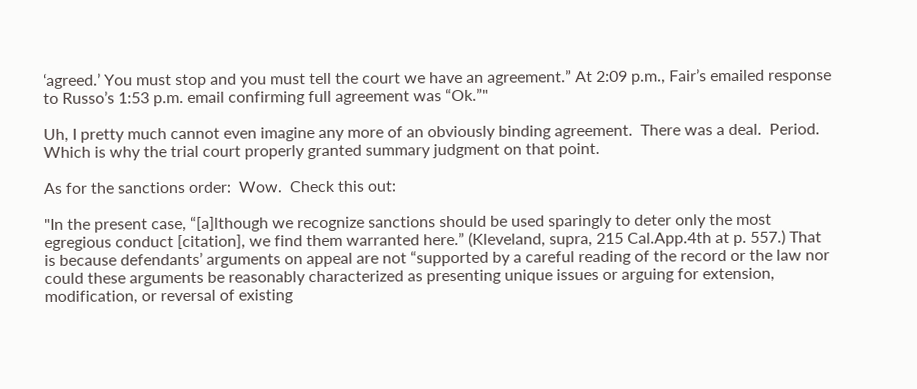‘agreed.’ You must stop and you must tell the court we have an agreement.” At 2:09 p.m., Fair’s emailed response to Russo’s 1:53 p.m. email confirming full agreement was “Ok.”"

Uh, I pretty much cannot even imagine any more of an obviously binding agreement.  There was a deal.  Period.  Which is why the trial court properly granted summary judgment on that point.

As for the sanctions order:  Wow.  Check this out:

"In the present case, “[a]lthough we recognize sanctions should be used sparingly to deter only the most egregious conduct [citation], we find them warranted here.” (Kleveland, supra, 215 Cal.App.4th at p. 557.) That is because defendants’ arguments on appeal are not “supported by a careful reading of the record or the law nor could these arguments be reasonably characterized as presenting unique issues or arguing for extension, modification, or reversal of existing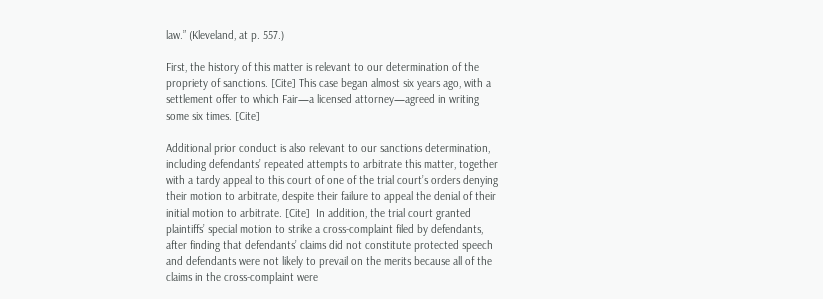law.” (Kleveland, at p. 557.)

First, the history of this matter is relevant to our determination of the propriety of sanctions. [Cite] This case began almost six years ago, with a settlement offer to which Fair—a licensed attorney—agreed in writing some six times. [Cite]

Additional prior conduct is also relevant to our sanctions determination, including defendants’ repeated attempts to arbitrate this matter, together with a tardy appeal to this court of one of the trial court’s orders denying their motion to arbitrate, despite their failure to appeal the denial of their initial motion to arbitrate. [Cite]  In addition, the trial court granted plaintiffs’ special motion to strike a cross-complaint filed by defendants, after finding that defendants’ claims did not constitute protected speech and defendants were not likely to prevail on the merits because all of the claims in the cross-complaint were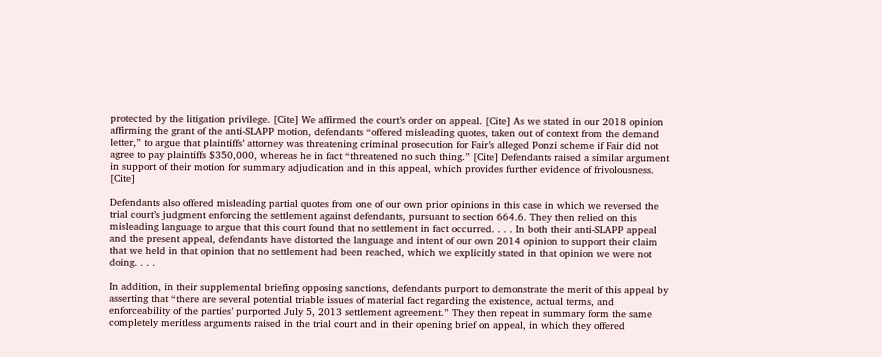protected by the litigation privilege. [Cite] We affirmed the court’s order on appeal. [Cite] As we stated in our 2018 opinion affirming the grant of the anti-SLAPP motion, defendants “offered misleading quotes, taken out of context from the demand letter,” to argue that plaintiffs’ attorney was threatening criminal prosecution for Fair’s alleged Ponzi scheme if Fair did not agree to pay plaintiffs $350,000, whereas he in fact “threatened no such thing.” [Cite] Defendants raised a similar argument in support of their motion for summary adjudication and in this appeal, which provides further evidence of frivolousness. [Cite]

Defendants also offered misleading partial quotes from one of our own prior opinions in this case in which we reversed the trial court’s judgment enforcing the settlement against defendants, pursuant to section 664.6. They then relied on this misleading language to argue that this court found that no settlement in fact occurred. . . . In both their anti-SLAPP appeal and the present appeal, defendants have distorted the language and intent of our own 2014 opinion to support their claim that we held in that opinion that no settlement had been reached, which we explicitly stated in that opinion we were not doing. . . .

In addition, in their supplemental briefing opposing sanctions, defendants purport to demonstrate the merit of this appeal by asserting that “there are several potential triable issues of material fact regarding the existence, actual terms, and enforceability of the parties’ purported July 5, 2013 settlement agreement.” They then repeat in summary form the same completely meritless arguments raised in the trial court and in their opening brief on appeal, in which they offered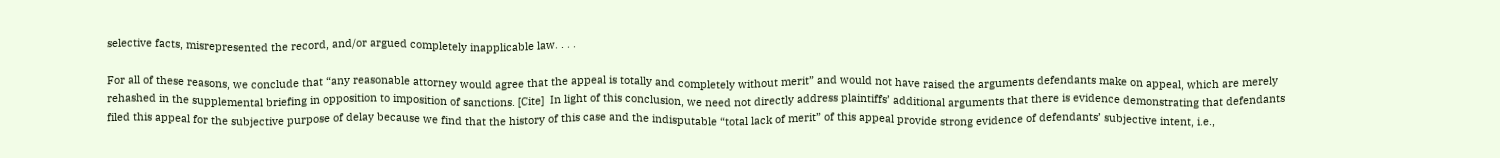selective facts, misrepresented the record, and/or argued completely inapplicable law. . . .

For all of these reasons, we conclude that “any reasonable attorney would agree that the appeal is totally and completely without merit” and would not have raised the arguments defendants make on appeal, which are merely rehashed in the supplemental briefing in opposition to imposition of sanctions. [Cite]  In light of this conclusion, we need not directly address plaintiffs’ additional arguments that there is evidence demonstrating that defendants filed this appeal for the subjective purpose of delay because we find that the history of this case and the indisputable “total lack of merit” of this appeal provide strong evidence of defendants’ subjective intent, i.e.,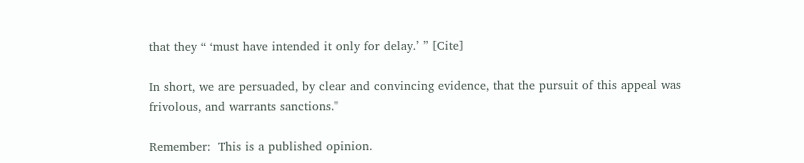that they “ ‘must have intended it only for delay.’ ” [Cite]

In short, we are persuaded, by clear and convincing evidence, that the pursuit of this appeal was frivolous, and warrants sanctions."

Remember:  This is a published opinion.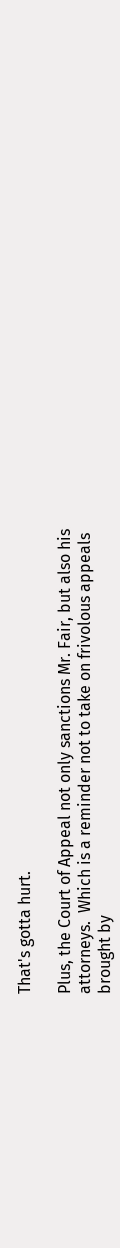That's gotta hurt.

Plus, the Court of Appeal not only sanctions Mr. Fair, but also his attorneys.  Which is a reminder not to take on frivolous appeals brought by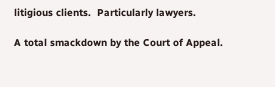litigious clients.  Particularly lawyers.

A total smackdown by the Court of Appeal.